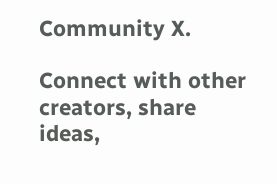Community X.

Connect with other creators, share ideas,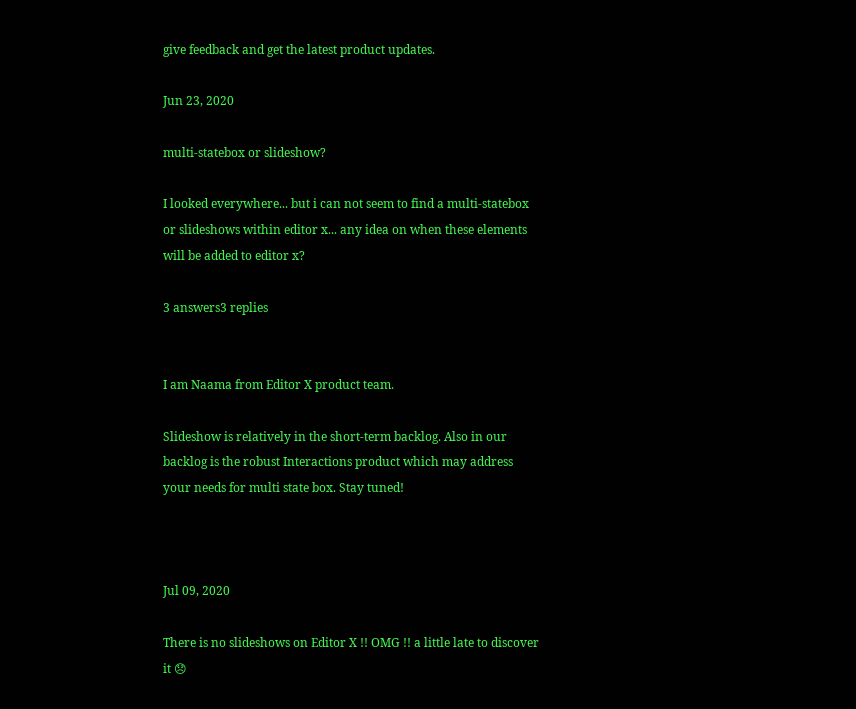give feedback and get the latest product updates.

Jun 23, 2020

multi-statebox or slideshow?

I looked everywhere... but i can not seem to find a multi-statebox or slideshows within editor x... any idea on when these elements will be added to editor x?

3 answers3 replies


I am Naama from Editor X product team.

Slideshow is relatively in the short-term backlog. Also in our backlog is the robust Interactions product which may address your needs for multi state box. Stay tuned!



Jul 09, 2020

There is no slideshows on Editor X !! OMG !! a little late to discover it 😞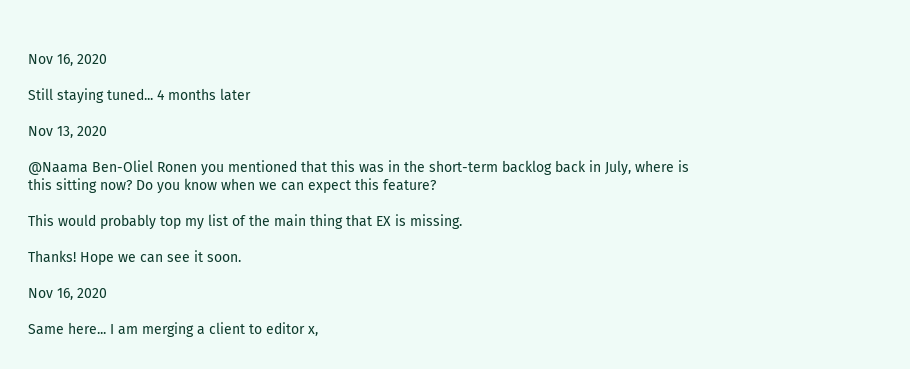Nov 16, 2020

Still staying tuned... 4 months later

Nov 13, 2020

@Naama Ben-Oliel Ronen you mentioned that this was in the short-term backlog back in July, where is this sitting now? Do you know when we can expect this feature?

This would probably top my list of the main thing that EX is missing.

Thanks! Hope we can see it soon.

Nov 16, 2020

Same here... I am merging a client to editor x,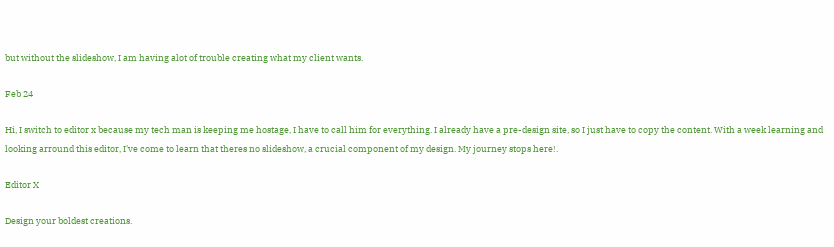but without the slideshow, I am having alot of trouble creating what my client wants.

Feb 24

Hi, I switch to editor x because my tech man is keeping me hostage, I have to call him for everything. I already have a pre-design site, so I just have to copy the content. With a week learning and looking arround this editor, I've come to learn that theres no slideshow, a crucial component of my design. My journey stops here!.

Editor X

Design your boldest creations.